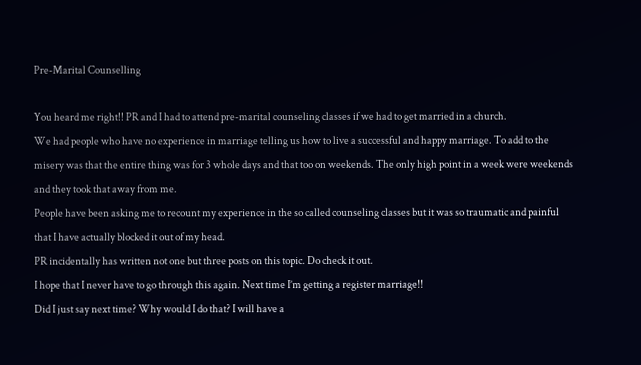Pre-Marital Counselling

You heard me right!! PR and I had to attend pre-marital counseling classes if we had to get married in a church.
We had people who have no experience in marriage telling us how to live a successful and happy marriage. To add to the misery was that the entire thing was for 3 whole days and that too on weekends. The only high point in a week were weekends and they took that away from me.
People have been asking me to recount my experience in the so called counseling classes but it was so traumatic and painful that I have actually blocked it out of my head.
PR incidentally has written not one but three posts on this topic. Do check it out.
I hope that I never have to go through this again. Next time I’m getting a register marriage!!
Did I just say next time? Why would I do that? I will have a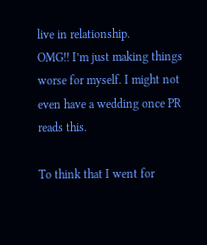live in relationship.
OMG!! I’m just making things worse for myself. I might not even have a wedding once PR reads this.

To think that I went for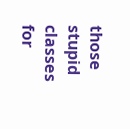those stupid classes for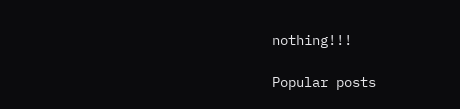nothing!!!

Popular posts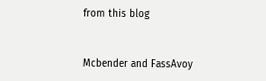from this blog


Mcbender and FassAvoy